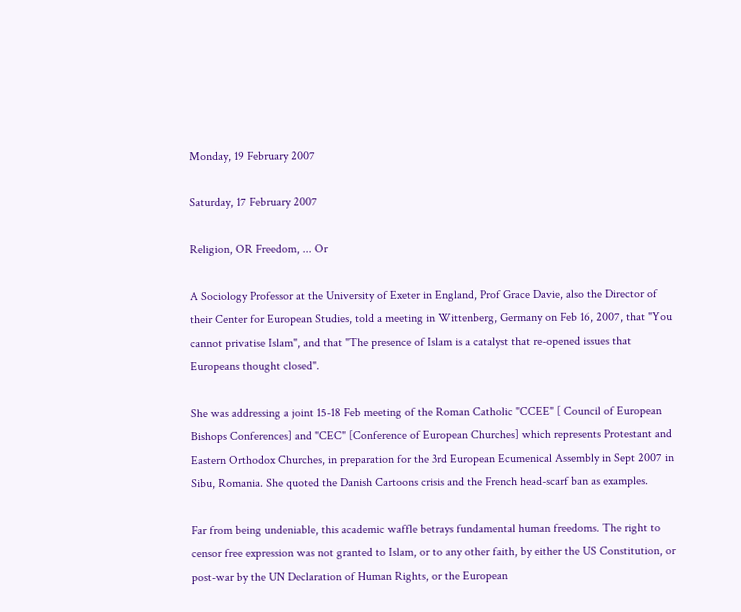Monday, 19 February 2007

Saturday, 17 February 2007

Religion, OR Freedom, ... Or

A Sociology Professor at the University of Exeter in England, Prof Grace Davie, also the Director of their Center for European Studies, told a meeting in Wittenberg, Germany on Feb 16, 2007, that "You cannot privatise Islam", and that "The presence of Islam is a catalyst that re-opened issues that Europeans thought closed".

She was addressing a joint 15-18 Feb meeting of the Roman Catholic "CCEE" [ Council of European Bishops Conferences] and "CEC" [Conference of European Churches] which represents Protestant and Eastern Orthodox Churches, in preparation for the 3rd European Ecumenical Assembly in Sept 2007 in Sibu, Romania. She quoted the Danish Cartoons crisis and the French head-scarf ban as examples.

Far from being undeniable, this academic waffle betrays fundamental human freedoms. The right to censor free expression was not granted to Islam, or to any other faith, by either the US Constitution, or post-war by the UN Declaration of Human Rights, or the European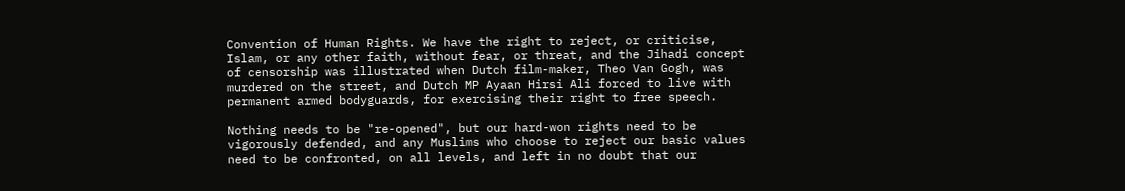Convention of Human Rights. We have the right to reject, or criticise, Islam, or any other faith, without fear, or threat, and the Jihadi concept of censorship was illustrated when Dutch film-maker, Theo Van Gogh, was murdered on the street, and Dutch MP Ayaan Hirsi Ali forced to live with permanent armed bodyguards, for exercising their right to free speech.

Nothing needs to be "re-opened", but our hard-won rights need to be vigorously defended, and any Muslims who choose to reject our basic values need to be confronted, on all levels, and left in no doubt that our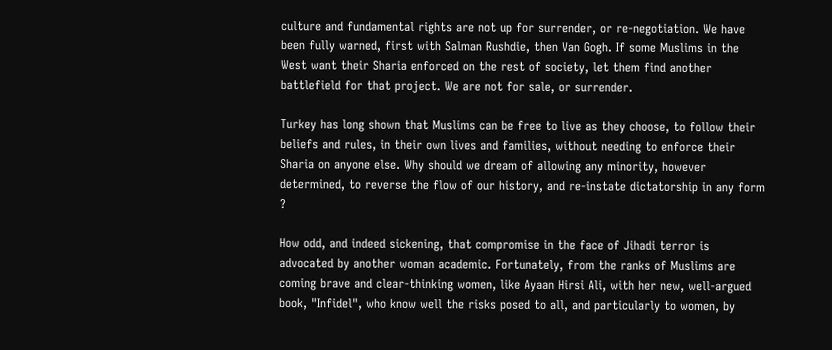culture and fundamental rights are not up for surrender, or re-negotiation. We have been fully warned, first with Salman Rushdie, then Van Gogh. If some Muslims in the West want their Sharia enforced on the rest of society, let them find another battlefield for that project. We are not for sale, or surrender.

Turkey has long shown that Muslims can be free to live as they choose, to follow their beliefs and rules, in their own lives and families, without needing to enforce their Sharia on anyone else. Why should we dream of allowing any minority, however determined, to reverse the flow of our history, and re-instate dictatorship in any form ?

How odd, and indeed sickening, that compromise in the face of Jihadi terror is advocated by another woman academic. Fortunately, from the ranks of Muslims are coming brave and clear-thinking women, like Ayaan Hirsi Ali, with her new, well-argued book, "Infidel", who know well the risks posed to all, and particularly to women, by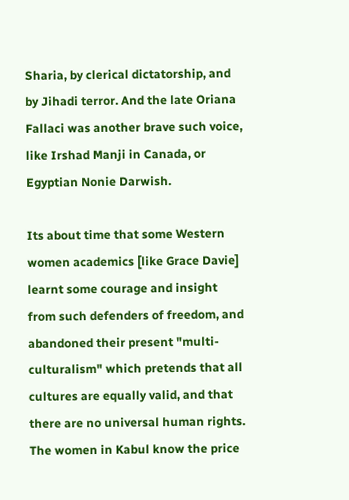Sharia, by clerical dictatorship, and by Jihadi terror. And the late Oriana Fallaci was another brave such voice, like Irshad Manji in Canada, or Egyptian Nonie Darwish.

Its about time that some Western women academics [like Grace Davie] learnt some courage and insight from such defenders of freedom, and abandoned their present "multi-culturalism" which pretends that all cultures are equally valid, and that there are no universal human rights. The women in Kabul know the price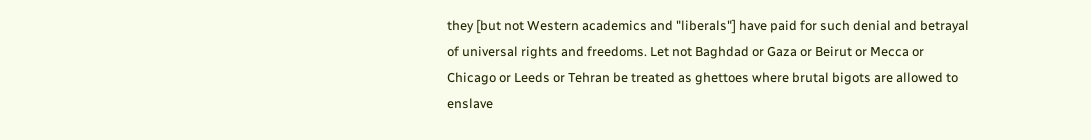they [but not Western academics and "liberals"] have paid for such denial and betrayal of universal rights and freedoms. Let not Baghdad or Gaza or Beirut or Mecca or Chicago or Leeds or Tehran be treated as ghettoes where brutal bigots are allowed to enslave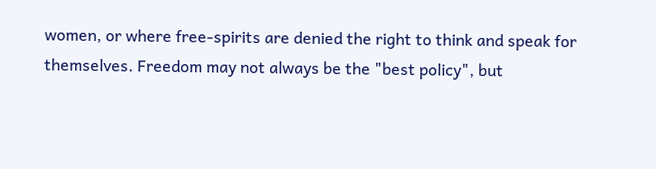women, or where free-spirits are denied the right to think and speak for themselves. Freedom may not always be the "best policy", but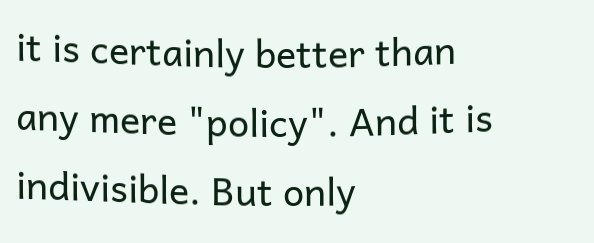it is certainly better than any mere "policy". And it is indivisible. But only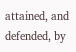attained, and defended, by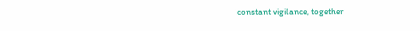constant vigilance, together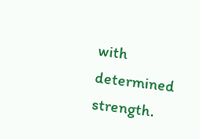with determined strength.